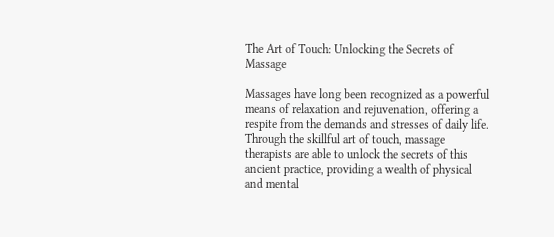The Art of Touch: Unlocking the Secrets of Massage

Massages have long been recognized as a powerful means of relaxation and rejuvenation, offering a respite from the demands and stresses of daily life. Through the skillful art of touch, massage therapists are able to unlock the secrets of this ancient practice, providing a wealth of physical and mental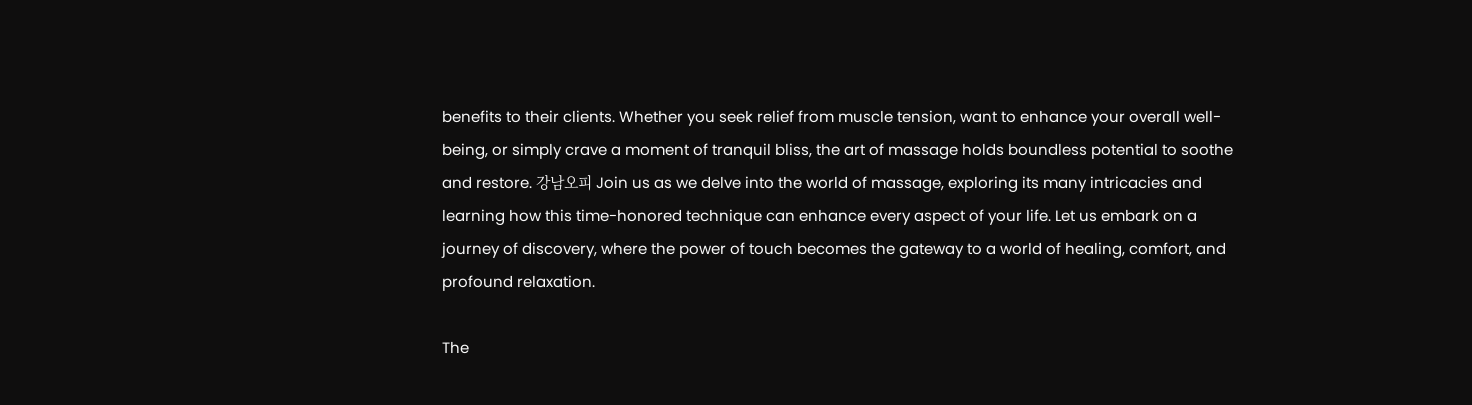benefits to their clients. Whether you seek relief from muscle tension, want to enhance your overall well-being, or simply crave a moment of tranquil bliss, the art of massage holds boundless potential to soothe and restore. 강남오피 Join us as we delve into the world of massage, exploring its many intricacies and learning how this time-honored technique can enhance every aspect of your life. Let us embark on a journey of discovery, where the power of touch becomes the gateway to a world of healing, comfort, and profound relaxation.

The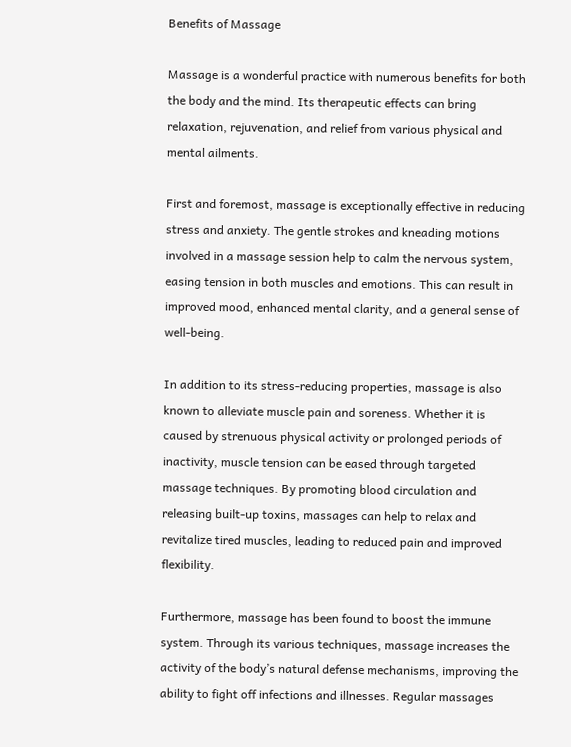Benefits of Massage

Massage is a wonderful practice with numerous benefits for both the body and the mind. Its therapeutic effects can bring relaxation, rejuvenation, and relief from various physical and mental ailments.

First and foremost, massage is exceptionally effective in reducing stress and anxiety. The gentle strokes and kneading motions involved in a massage session help to calm the nervous system, easing tension in both muscles and emotions. This can result in improved mood, enhanced mental clarity, and a general sense of well-being.

In addition to its stress-reducing properties, massage is also known to alleviate muscle pain and soreness. Whether it is caused by strenuous physical activity or prolonged periods of inactivity, muscle tension can be eased through targeted massage techniques. By promoting blood circulation and releasing built-up toxins, massages can help to relax and revitalize tired muscles, leading to reduced pain and improved flexibility.

Furthermore, massage has been found to boost the immune system. Through its various techniques, massage increases the activity of the body’s natural defense mechanisms, improving the ability to fight off infections and illnesses. Regular massages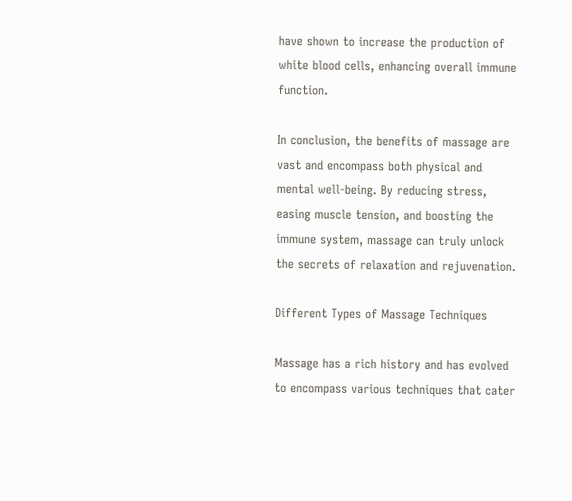have shown to increase the production of white blood cells, enhancing overall immune function.

In conclusion, the benefits of massage are vast and encompass both physical and mental well-being. By reducing stress, easing muscle tension, and boosting the immune system, massage can truly unlock the secrets of relaxation and rejuvenation.

Different Types of Massage Techniques

Massage has a rich history and has evolved to encompass various techniques that cater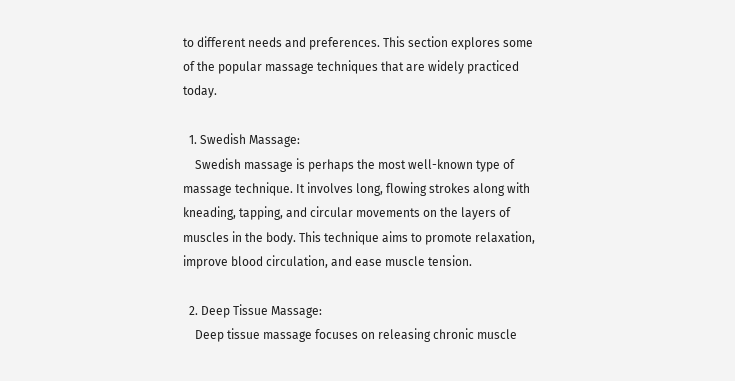to different needs and preferences. This section explores some of the popular massage techniques that are widely practiced today.

  1. Swedish Massage:
    Swedish massage is perhaps the most well-known type of massage technique. It involves long, flowing strokes along with kneading, tapping, and circular movements on the layers of muscles in the body. This technique aims to promote relaxation, improve blood circulation, and ease muscle tension.

  2. Deep Tissue Massage:
    Deep tissue massage focuses on releasing chronic muscle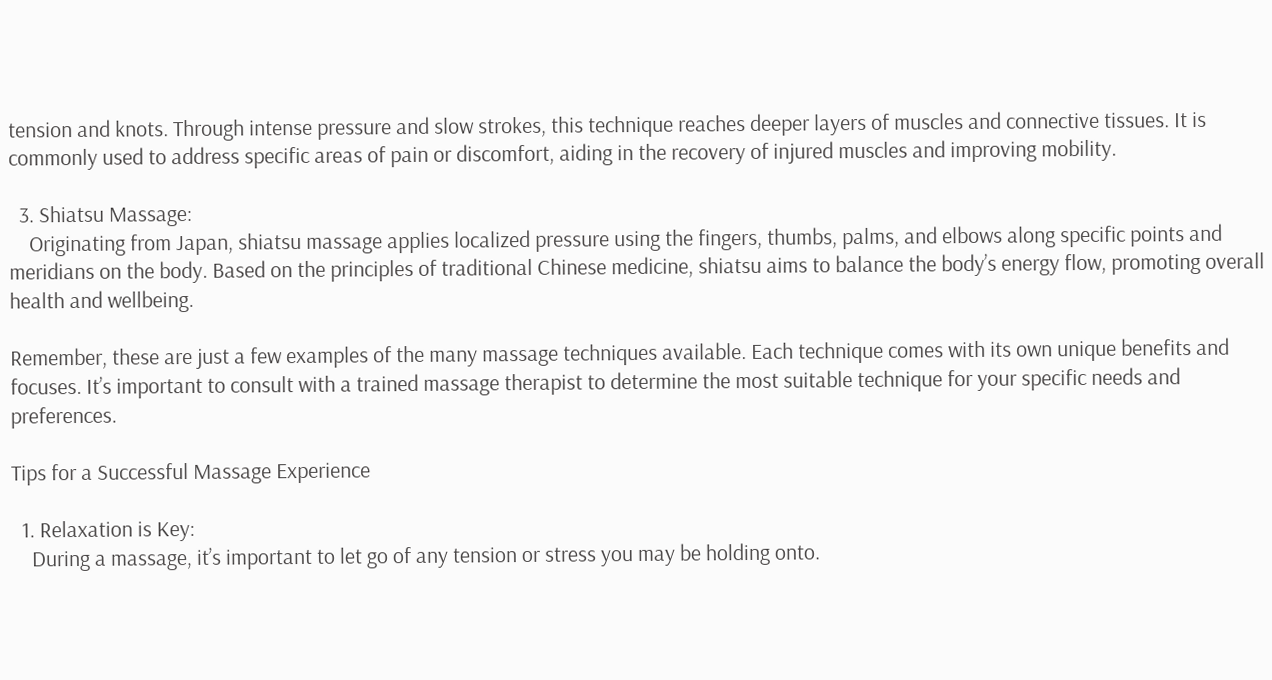tension and knots. Through intense pressure and slow strokes, this technique reaches deeper layers of muscles and connective tissues. It is commonly used to address specific areas of pain or discomfort, aiding in the recovery of injured muscles and improving mobility.

  3. Shiatsu Massage:
    Originating from Japan, shiatsu massage applies localized pressure using the fingers, thumbs, palms, and elbows along specific points and meridians on the body. Based on the principles of traditional Chinese medicine, shiatsu aims to balance the body’s energy flow, promoting overall health and wellbeing.

Remember, these are just a few examples of the many massage techniques available. Each technique comes with its own unique benefits and focuses. It’s important to consult with a trained massage therapist to determine the most suitable technique for your specific needs and preferences.

Tips for a Successful Massage Experience

  1. Relaxation is Key:
    During a massage, it’s important to let go of any tension or stress you may be holding onto.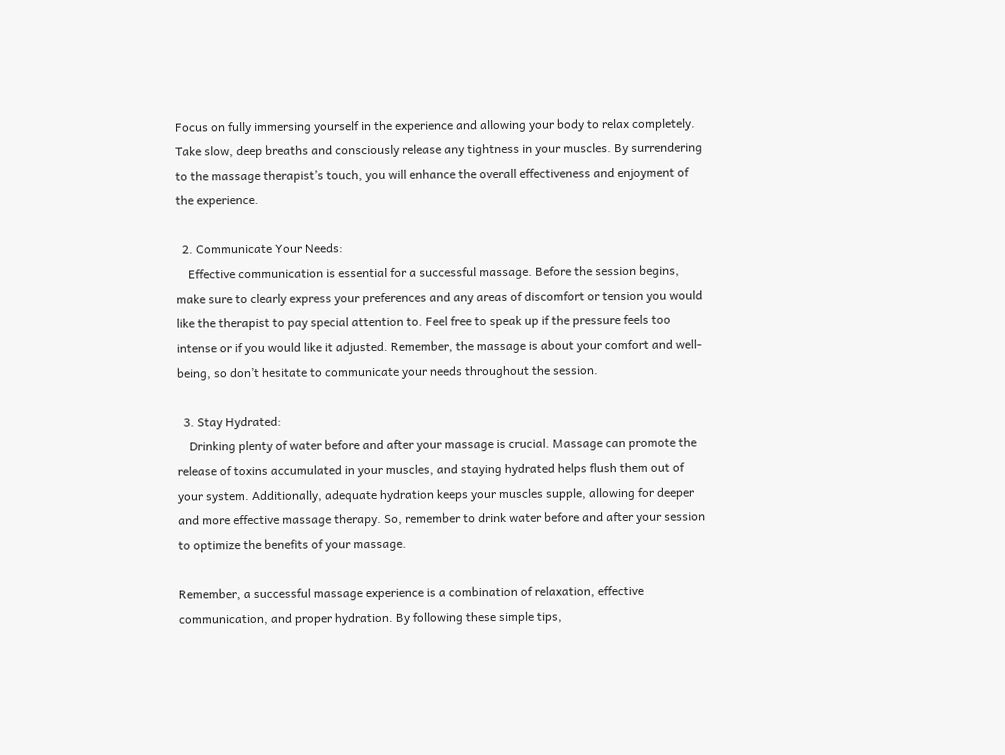Focus on fully immersing yourself in the experience and allowing your body to relax completely. Take slow, deep breaths and consciously release any tightness in your muscles. By surrendering to the massage therapist’s touch, you will enhance the overall effectiveness and enjoyment of the experience.

  2. Communicate Your Needs:
    Effective communication is essential for a successful massage. Before the session begins, make sure to clearly express your preferences and any areas of discomfort or tension you would like the therapist to pay special attention to. Feel free to speak up if the pressure feels too intense or if you would like it adjusted. Remember, the massage is about your comfort and well-being, so don’t hesitate to communicate your needs throughout the session.

  3. Stay Hydrated:
    Drinking plenty of water before and after your massage is crucial. Massage can promote the release of toxins accumulated in your muscles, and staying hydrated helps flush them out of your system. Additionally, adequate hydration keeps your muscles supple, allowing for deeper and more effective massage therapy. So, remember to drink water before and after your session to optimize the benefits of your massage.

Remember, a successful massage experience is a combination of relaxation, effective communication, and proper hydration. By following these simple tips,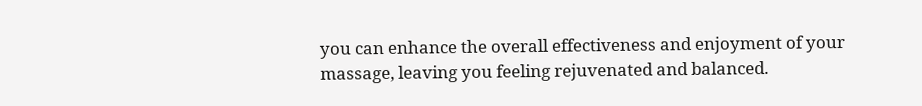you can enhance the overall effectiveness and enjoyment of your massage, leaving you feeling rejuvenated and balanced.